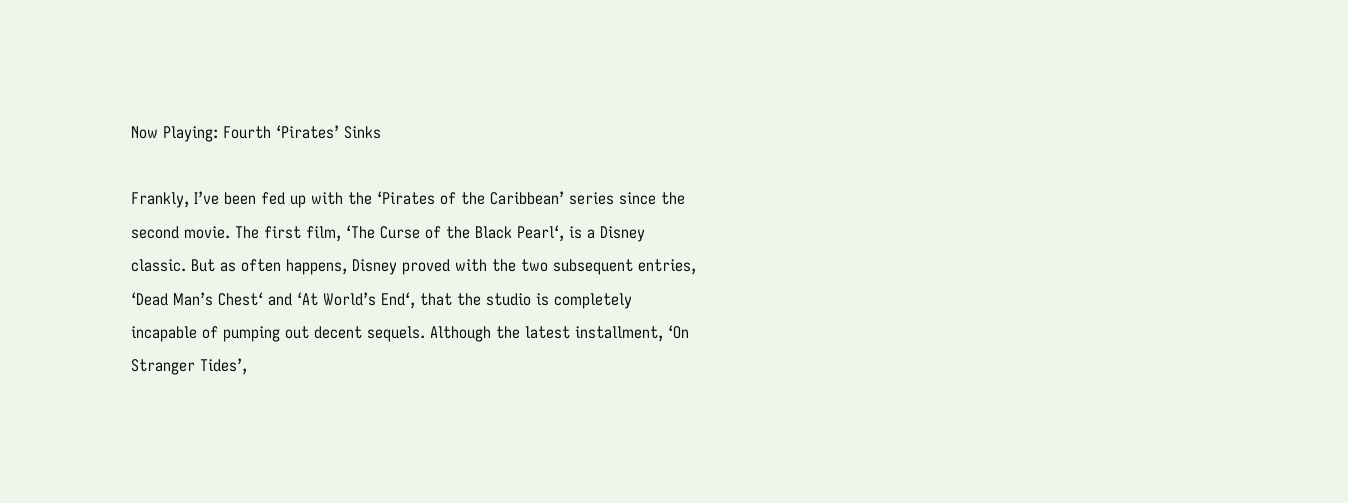Now Playing: Fourth ‘Pirates’ Sinks

Frankly, I’ve been fed up with the ‘Pirates of the Caribbean’ series since the second movie. The first film, ‘The Curse of the Black Pearl‘, is a Disney classic. But as often happens, Disney proved with the two subsequent entries, ‘Dead Man’s Chest‘ and ‘At World’s End‘, that the studio is completely incapable of pumping out decent sequels. Although the latest installment, ‘On Stranger Tides’,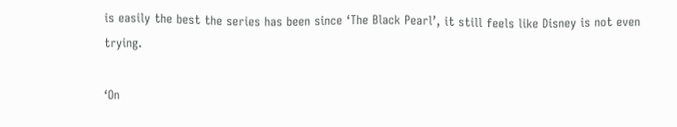is easily the best the series has been since ‘The Black Pearl’, it still feels like Disney is not even trying.

‘On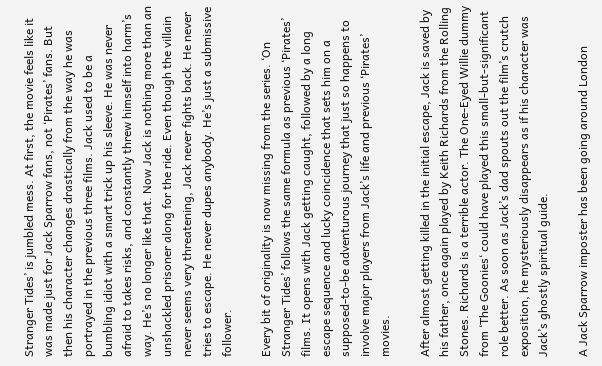Stranger Tides’ is jumbled mess. At first, the movie feels like it was made just for Jack Sparrow fans, not ‘Pirates’ fans. But then his character changes drastically from the way he was portrayed in the previous three films. Jack used to be a bumbling idiot with a smart trick up his sleeve. He was never afraid to takes risks, and constantly threw himself into harm’s way. He’s no longer like that. Now Jack is nothing more than an unshackled prisoner along for the ride. Even though the villain never seems very threatening, Jack never fights back. He never tries to escape. He never dupes anybody. He’s just a submissive follower.

Every bit of originality is now missing from the series. ‘On Stranger Tides’ follows the same formula as previous ‘Pirates’ films. It opens with Jack getting caught, followed by a long escape sequence and lucky coincidence that sets him on a supposed-to-be adventurous journey that just so happens to involve major players from Jack’s life and previous ‘Pirates’ movies.

After almost getting killed in the initial escape, Jack is saved by his father, once again played by Keith Richards from the Rolling Stones. Richards is a terrible actor. The One-Eyed Willie dummy from ‘The Goonies‘ could have played this small-but-significant role better. As soon as Jack’s dad spouts out the film’s crutch exposition, he mysteriously disappears as if his character was Jack’s ghostly spiritual guide.

A Jack Sparrow imposter has been going around London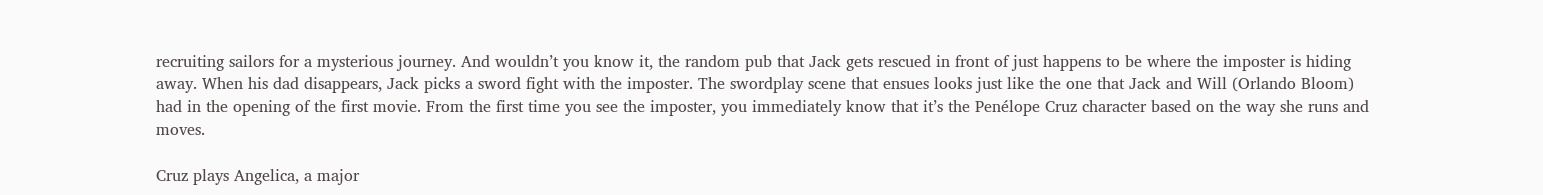recruiting sailors for a mysterious journey. And wouldn’t you know it, the random pub that Jack gets rescued in front of just happens to be where the imposter is hiding away. When his dad disappears, Jack picks a sword fight with the imposter. The swordplay scene that ensues looks just like the one that Jack and Will (Orlando Bloom) had in the opening of the first movie. From the first time you see the imposter, you immediately know that it’s the Penélope Cruz character based on the way she runs and moves.

Cruz plays Angelica, a major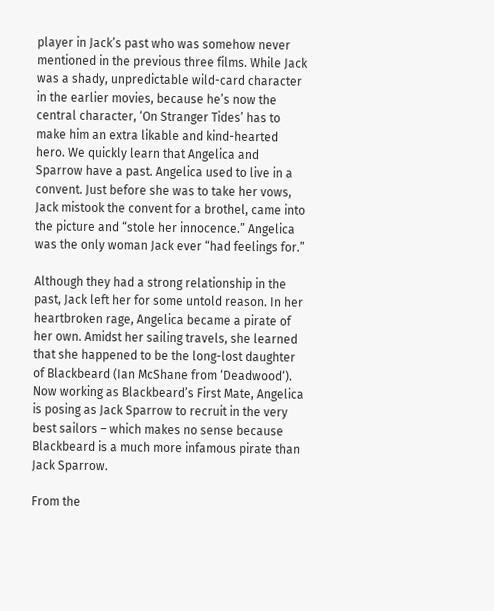player in Jack’s past who was somehow never mentioned in the previous three films. While Jack was a shady, unpredictable wild-card character in the earlier movies, because he’s now the central character, ‘On Stranger Tides’ has to make him an extra likable and kind-hearted hero. We quickly learn that Angelica and Sparrow have a past. Angelica used to live in a convent. Just before she was to take her vows, Jack mistook the convent for a brothel, came into the picture and “stole her innocence.” Angelica was the only woman Jack ever “had feelings for.”

Although they had a strong relationship in the past, Jack left her for some untold reason. In her heartbroken rage, Angelica became a pirate of her own. Amidst her sailing travels, she learned that she happened to be the long-lost daughter of Blackbeard (Ian McShane from ‘Deadwood‘). Now working as Blackbeard’s First Mate, Angelica is posing as Jack Sparrow to recruit in the very best sailors – which makes no sense because Blackbeard is a much more infamous pirate than Jack Sparrow.

From the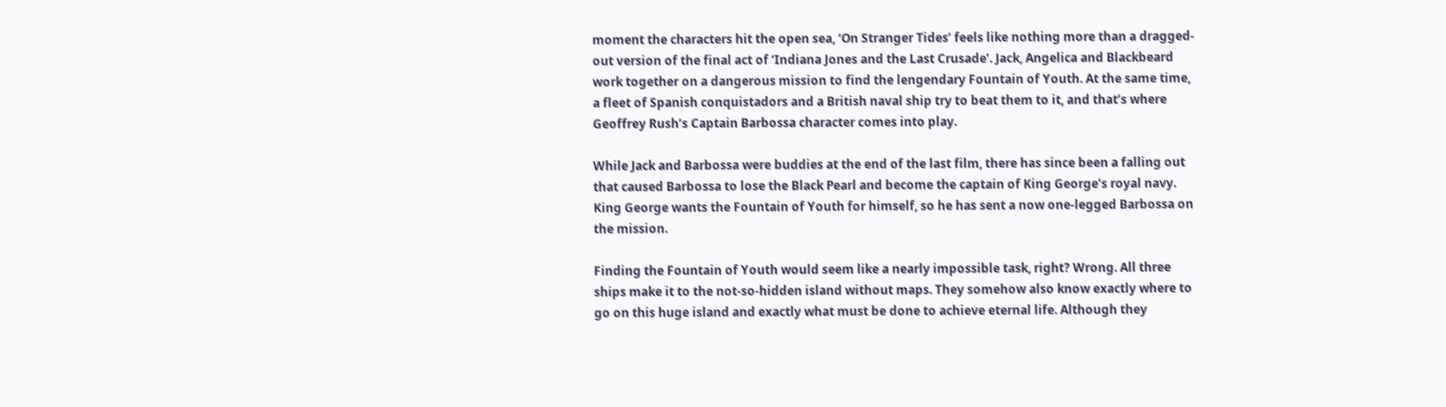moment the characters hit the open sea, ‘On Stranger Tides’ feels like nothing more than a dragged-out version of the final act of ‘Indiana Jones and the Last Crusade’. Jack, Angelica and Blackbeard work together on a dangerous mission to find the lengendary Fountain of Youth. At the same time, a fleet of Spanish conquistadors and a British naval ship try to beat them to it, and that’s where Geoffrey Rush’s Captain Barbossa character comes into play.

While Jack and Barbossa were buddies at the end of the last film, there has since been a falling out that caused Barbossa to lose the Black Pearl and become the captain of King George’s royal navy. King George wants the Fountain of Youth for himself, so he has sent a now one-legged Barbossa on the mission.

Finding the Fountain of Youth would seem like a nearly impossible task, right? Wrong. All three ships make it to the not-so-hidden island without maps. They somehow also know exactly where to go on this huge island and exactly what must be done to achieve eternal life. Although they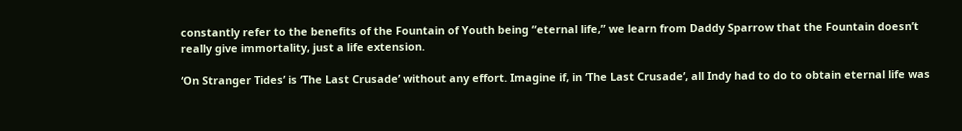constantly refer to the benefits of the Fountain of Youth being “eternal life,” we learn from Daddy Sparrow that the Fountain doesn’t really give immortality, just a life extension.

‘On Stranger Tides’ is ‘The Last Crusade’ without any effort. Imagine if, in ‘The Last Crusade’, all Indy had to do to obtain eternal life was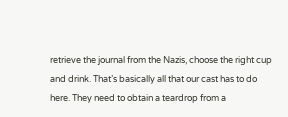retrieve the journal from the Nazis, choose the right cup and drink. That’s basically all that our cast has to do here. They need to obtain a teardrop from a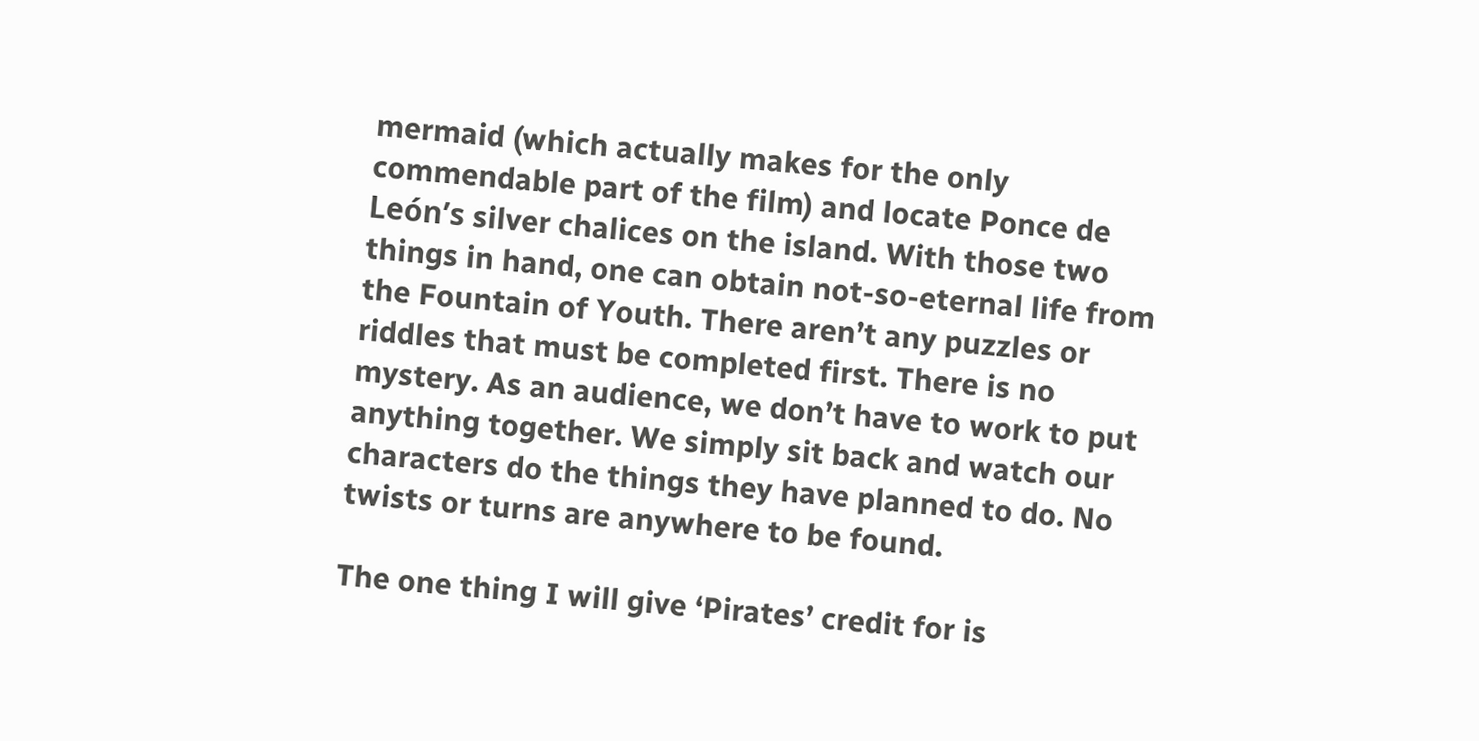mermaid (which actually makes for the only commendable part of the film) and locate Ponce de León’s silver chalices on the island. With those two things in hand, one can obtain not-so-eternal life from the Fountain of Youth. There aren’t any puzzles or riddles that must be completed first. There is no mystery. As an audience, we don’t have to work to put anything together. We simply sit back and watch our characters do the things they have planned to do. No twists or turns are anywhere to be found.

The one thing I will give ‘Pirates’ credit for is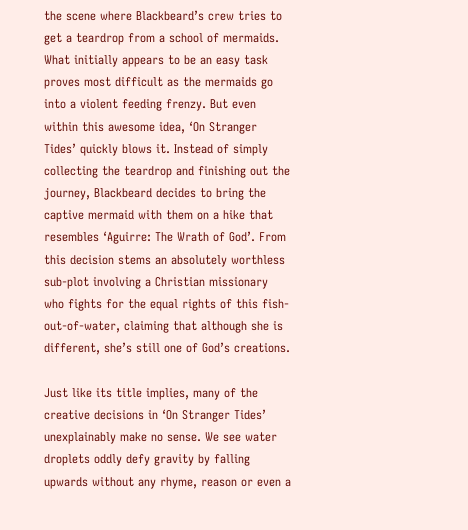the scene where Blackbeard’s crew tries to get a teardrop from a school of mermaids. What initially appears to be an easy task proves most difficult as the mermaids go into a violent feeding frenzy. But even within this awesome idea, ‘On Stranger Tides’ quickly blows it. Instead of simply collecting the teardrop and finishing out the journey, Blackbeard decides to bring the captive mermaid with them on a hike that resembles ‘Aguirre: The Wrath of God’. From this decision stems an absolutely worthless sub-plot involving a Christian missionary who fights for the equal rights of this fish-out-of-water, claiming that although she is different, she’s still one of God’s creations.

Just like its title implies, many of the creative decisions in ‘On Stranger Tides’ unexplainably make no sense. We see water droplets oddly defy gravity by falling upwards without any rhyme, reason or even a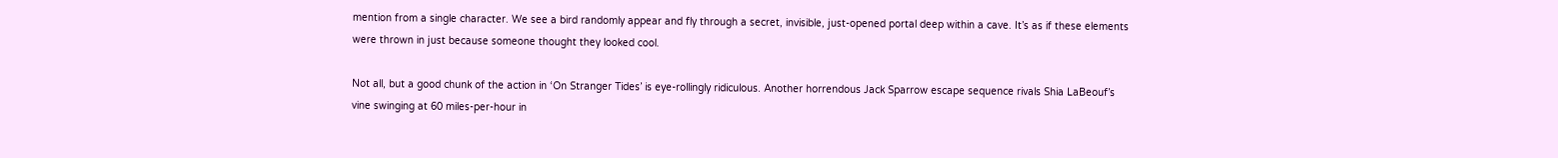mention from a single character. We see a bird randomly appear and fly through a secret, invisible, just-opened portal deep within a cave. It’s as if these elements were thrown in just because someone thought they looked cool.

Not all, but a good chunk of the action in ‘On Stranger Tides’ is eye-rollingly ridiculous. Another horrendous Jack Sparrow escape sequence rivals Shia LaBeouf’s vine swinging at 60 miles-per-hour in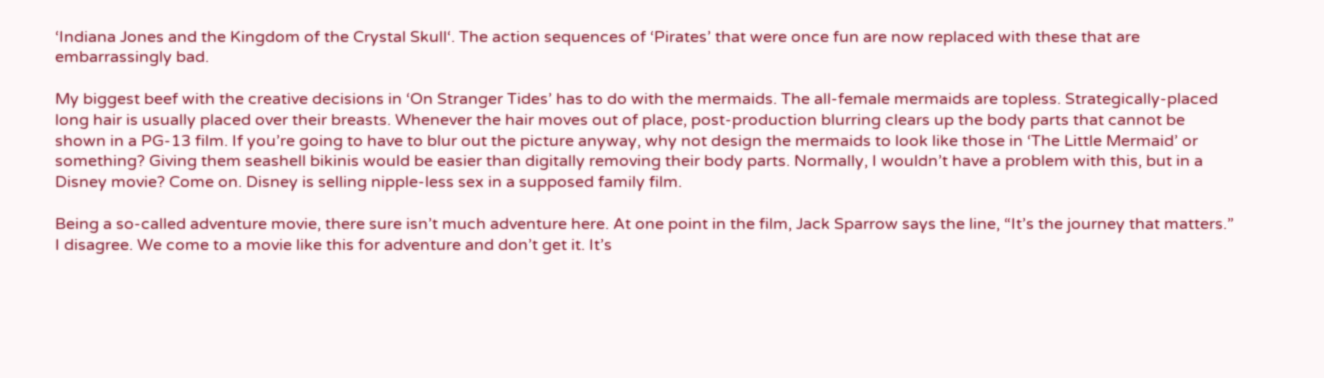‘Indiana Jones and the Kingdom of the Crystal Skull‘. The action sequences of ‘Pirates’ that were once fun are now replaced with these that are embarrassingly bad.

My biggest beef with the creative decisions in ‘On Stranger Tides’ has to do with the mermaids. The all-female mermaids are topless. Strategically-placed long hair is usually placed over their breasts. Whenever the hair moves out of place, post-production blurring clears up the body parts that cannot be shown in a PG-13 film. If you’re going to have to blur out the picture anyway, why not design the mermaids to look like those in ‘The Little Mermaid’ or something? Giving them seashell bikinis would be easier than digitally removing their body parts. Normally, I wouldn’t have a problem with this, but in a Disney movie? Come on. Disney is selling nipple-less sex in a supposed family film.

Being a so-called adventure movie, there sure isn’t much adventure here. At one point in the film, Jack Sparrow says the line, “It’s the journey that matters.” I disagree. We come to a movie like this for adventure and don’t get it. It’s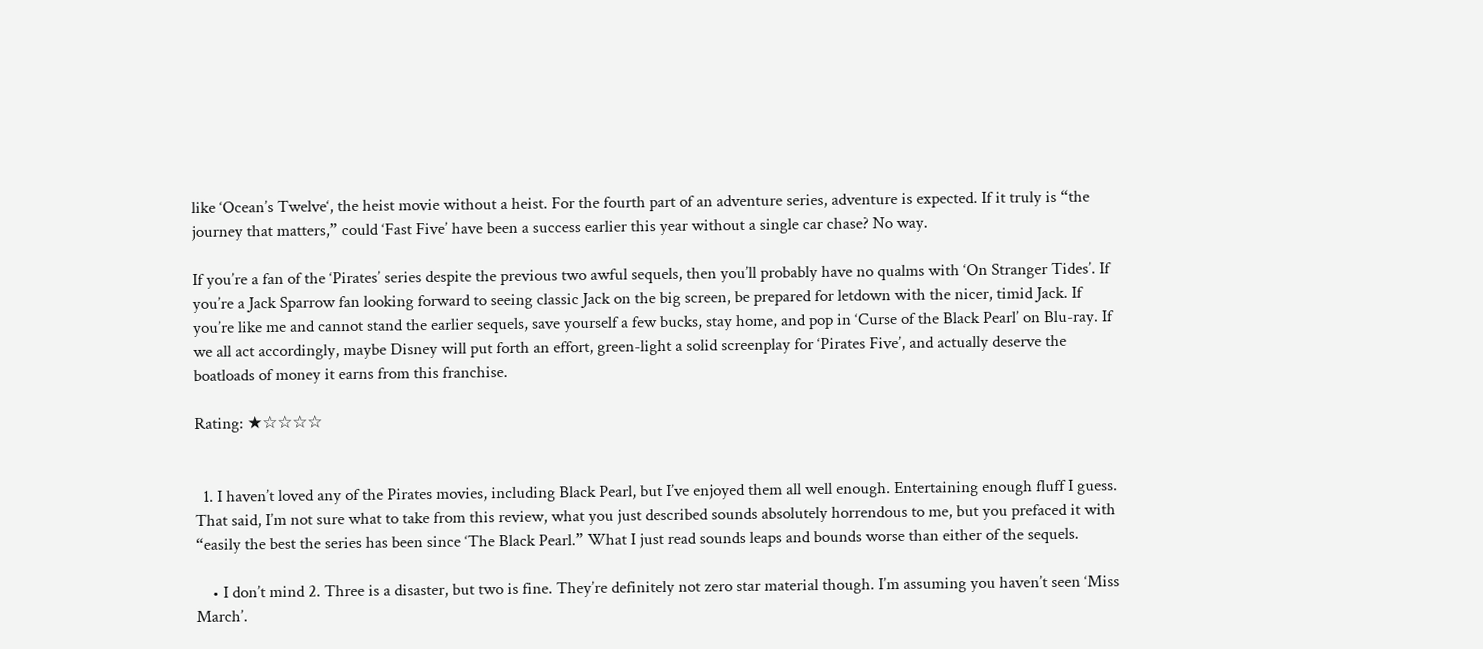like ‘Ocean’s Twelve‘, the heist movie without a heist. For the fourth part of an adventure series, adventure is expected. If it truly is “the journey that matters,” could ‘Fast Five’ have been a success earlier this year without a single car chase? No way.

If you’re a fan of the ‘Pirates’ series despite the previous two awful sequels, then you’ll probably have no qualms with ‘On Stranger Tides’. If you’re a Jack Sparrow fan looking forward to seeing classic Jack on the big screen, be prepared for letdown with the nicer, timid Jack. If you’re like me and cannot stand the earlier sequels, save yourself a few bucks, stay home, and pop in ‘Curse of the Black Pearl’ on Blu-ray. If we all act accordingly, maybe Disney will put forth an effort, green-light a solid screenplay for ‘Pirates Five’, and actually deserve the boatloads of money it earns from this franchise.

Rating: ★☆☆☆☆


  1. I haven’t loved any of the Pirates movies, including Black Pearl, but I’ve enjoyed them all well enough. Entertaining enough fluff I guess. That said, I’m not sure what to take from this review, what you just described sounds absolutely horrendous to me, but you prefaced it with “easily the best the series has been since ‘The Black Pearl.” What I just read sounds leaps and bounds worse than either of the sequels.

    • I don’t mind 2. Three is a disaster, but two is fine. They’re definitely not zero star material though. I’m assuming you haven’t seen ‘Miss March’.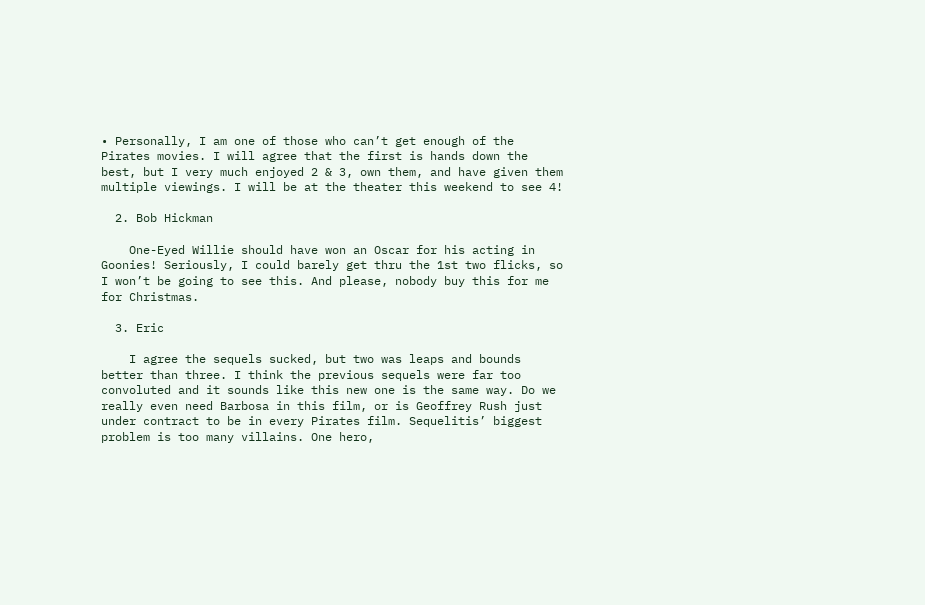• Personally, I am one of those who can’t get enough of the Pirates movies. I will agree that the first is hands down the best, but I very much enjoyed 2 & 3, own them, and have given them multiple viewings. I will be at the theater this weekend to see 4!

  2. Bob Hickman

    One-Eyed Willie should have won an Oscar for his acting in Goonies! Seriously, I could barely get thru the 1st two flicks, so I won’t be going to see this. And please, nobody buy this for me for Christmas.

  3. Eric

    I agree the sequels sucked, but two was leaps and bounds better than three. I think the previous sequels were far too convoluted and it sounds like this new one is the same way. Do we really even need Barbosa in this film, or is Geoffrey Rush just under contract to be in every Pirates film. Sequelitis’ biggest problem is too many villains. One hero,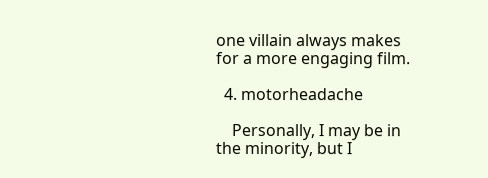one villain always makes for a more engaging film.

  4. motorheadache

    Personally, I may be in the minority, but I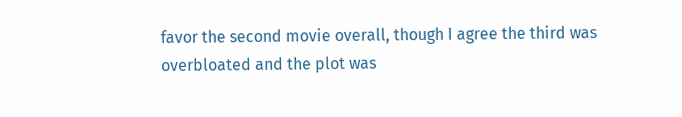favor the second movie overall, though I agree the third was overbloated and the plot was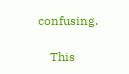confusing.

    This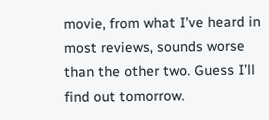movie, from what I’ve heard in most reviews, sounds worse than the other two. Guess I’ll find out tomorrow.